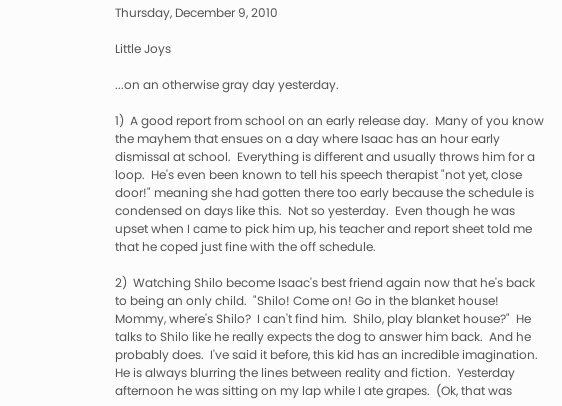Thursday, December 9, 2010

Little Joys

...on an otherwise gray day yesterday.

1)  A good report from school on an early release day.  Many of you know the mayhem that ensues on a day where Isaac has an hour early dismissal at school.  Everything is different and usually throws him for a loop.  He's even been known to tell his speech therapist "not yet, close door!" meaning she had gotten there too early because the schedule is condensed on days like this.  Not so yesterday.  Even though he was upset when I came to pick him up, his teacher and report sheet told me that he coped just fine with the off schedule.

2)  Watching Shilo become Isaac's best friend again now that he's back to being an only child.  "Shilo! Come on! Go in the blanket house!  Mommy, where's Shilo?  I can't find him.  Shilo, play blanket house?"  He talks to Shilo like he really expects the dog to answer him back.  And he probably does.  I've said it before, this kid has an incredible imagination.  He is always blurring the lines between reality and fiction.  Yesterday afternoon he was sitting on my lap while I ate grapes.  (Ok, that was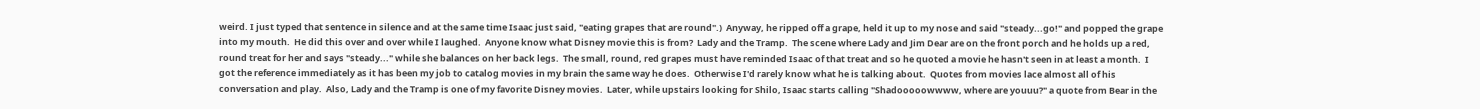weird. I just typed that sentence in silence and at the same time Isaac just said, "eating grapes that are round".)  Anyway, he ripped off a grape, held it up to my nose and said "steady...go!" and popped the grape into my mouth.  He did this over and over while I laughed.  Anyone know what Disney movie this is from?  Lady and the Tramp.  The scene where Lady and Jim Dear are on the front porch and he holds up a red, round treat for her and says "steady..." while she balances on her back legs.  The small, round, red grapes must have reminded Isaac of that treat and so he quoted a movie he hasn't seen in at least a month.  I got the reference immediately as it has been my job to catalog movies in my brain the same way he does.  Otherwise I'd rarely know what he is talking about.  Quotes from movies lace almost all of his conversation and play.  Also, Lady and the Tramp is one of my favorite Disney movies.  Later, while upstairs looking for Shilo, Isaac starts calling "Shadooooowwww, where are youuu?" a quote from Bear in the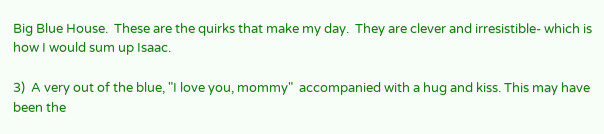Big Blue House.  These are the quirks that make my day.  They are clever and irresistible- which is how I would sum up Isaac.

3)  A very out of the blue, "I love you, mommy"  accompanied with a hug and kiss. This may have been the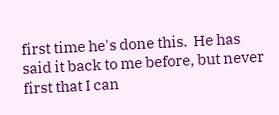first time he's done this.  He has said it back to me before, but never first that I can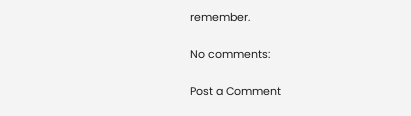remember.

No comments:

Post a Comment